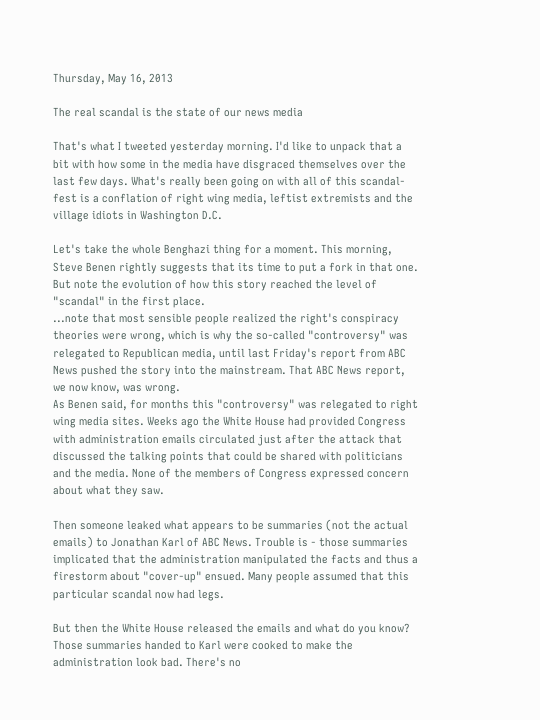Thursday, May 16, 2013

The real scandal is the state of our news media

That's what I tweeted yesterday morning. I'd like to unpack that a bit with how some in the media have disgraced themselves over the last few days. What's really been going on with all of this scandal-fest is a conflation of right wing media, leftist extremists and the village idiots in Washington D.C.

Let's take the whole Benghazi thing for a moment. This morning, Steve Benen rightly suggests that its time to put a fork in that one. But note the evolution of how this story reached the level of "scandal" in the first place.
...note that most sensible people realized the right's conspiracy theories were wrong, which is why the so-called "controversy" was relegated to Republican media, until last Friday's report from ABC News pushed the story into the mainstream. That ABC News report, we now know, was wrong.
As Benen said, for months this "controversy" was relegated to right wing media sites. Weeks ago the White House had provided Congress with administration emails circulated just after the attack that discussed the talking points that could be shared with politicians and the media. None of the members of Congress expressed concern about what they saw.

Then someone leaked what appears to be summaries (not the actual emails) to Jonathan Karl of ABC News. Trouble is - those summaries implicated that the administration manipulated the facts and thus a firestorm about "cover-up" ensued. Many people assumed that this particular scandal now had legs.

But then the White House released the emails and what do you know? Those summaries handed to Karl were cooked to make the administration look bad. There's no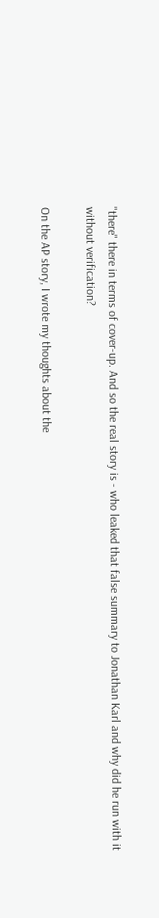"there" there in terms of cover-up. And so the real story is - who leaked that false summary to Jonathan Karl and why did he run with it without verification?

On the AP story, I wrote my thoughts about the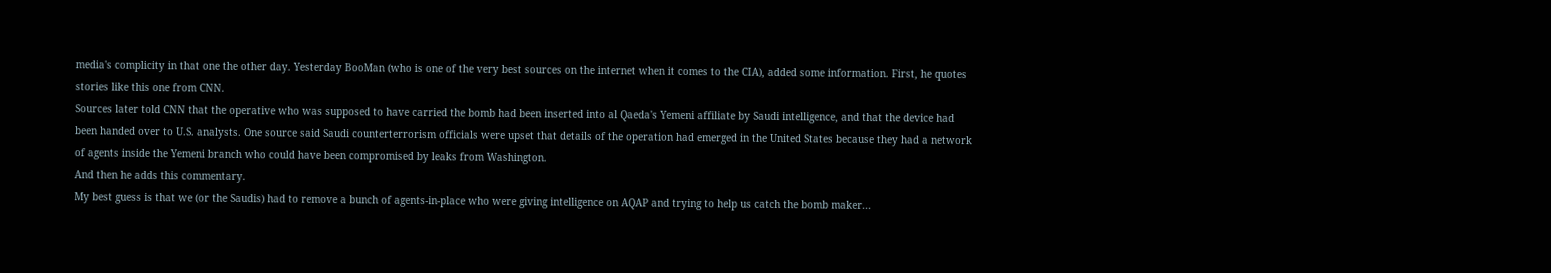media's complicity in that one the other day. Yesterday BooMan (who is one of the very best sources on the internet when it comes to the CIA), added some information. First, he quotes stories like this one from CNN.
Sources later told CNN that the operative who was supposed to have carried the bomb had been inserted into al Qaeda's Yemeni affiliate by Saudi intelligence, and that the device had been handed over to U.S. analysts. One source said Saudi counterterrorism officials were upset that details of the operation had emerged in the United States because they had a network of agents inside the Yemeni branch who could have been compromised by leaks from Washington.
And then he adds this commentary.
My best guess is that we (or the Saudis) had to remove a bunch of agents-in-place who were giving intelligence on AQAP and trying to help us catch the bomb maker...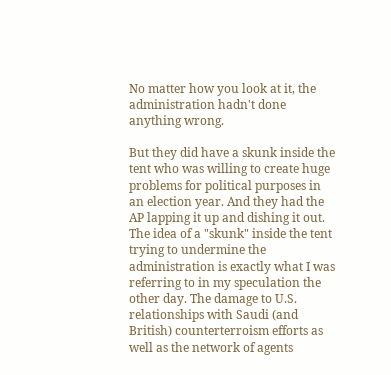No matter how you look at it, the administration hadn't done anything wrong.

But they did have a skunk inside the tent who was willing to create huge problems for political purposes in an election year. And they had the AP lapping it up and dishing it out.
The idea of a "skunk" inside the tent trying to undermine the administration is exactly what I was referring to in my speculation the other day. The damage to U.S. relationships with Saudi (and British) counterterroism efforts as well as the network of agents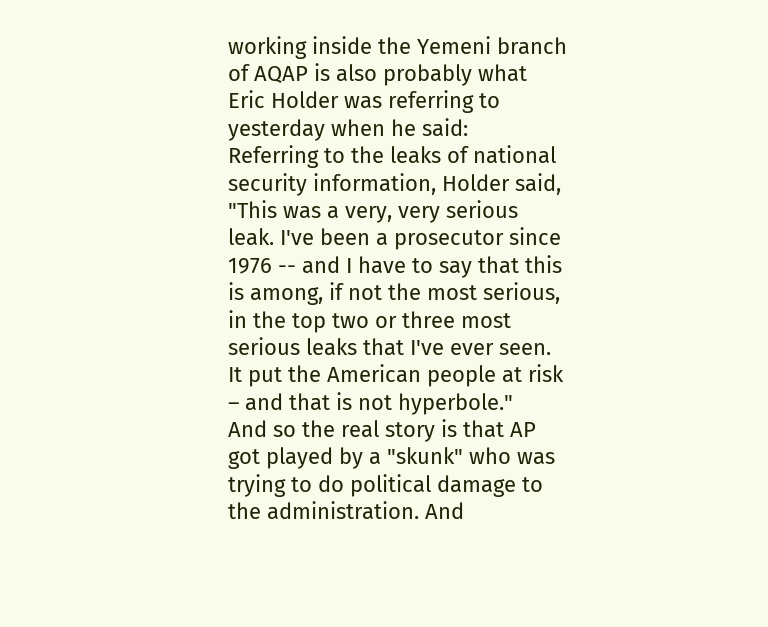working inside the Yemeni branch of AQAP is also probably what Eric Holder was referring to yesterday when he said:
Referring to the leaks of national security information, Holder said, "This was a very, very serious leak. I've been a prosecutor since 1976 -- and I have to say that this is among, if not the most serious, in the top two or three most serious leaks that I've ever seen. It put the American people at risk – and that is not hyperbole."
And so the real story is that AP got played by a "skunk" who was trying to do political damage to the administration. And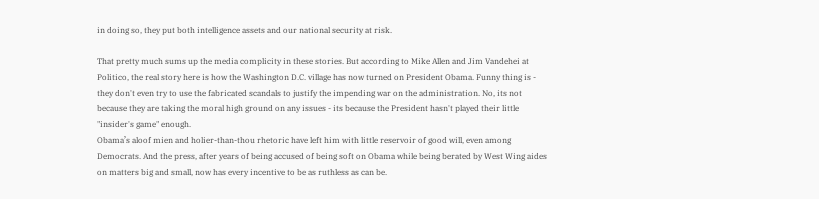in doing so, they put both intelligence assets and our national security at risk.

That pretty much sums up the media complicity in these stories. But according to Mike Allen and Jim Vandehei at Politico, the real story here is how the Washington D.C. village has now turned on President Obama. Funny thing is - they don't even try to use the fabricated scandals to justify the impending war on the administration. No, its not because they are taking the moral high ground on any issues - its because the President hasn't played their little "insider's game" enough.
Obama’s aloof mien and holier-than-thou rhetoric have left him with little reservoir of good will, even among Democrats. And the press, after years of being accused of being soft on Obama while being berated by West Wing aides on matters big and small, now has every incentive to be as ruthless as can be.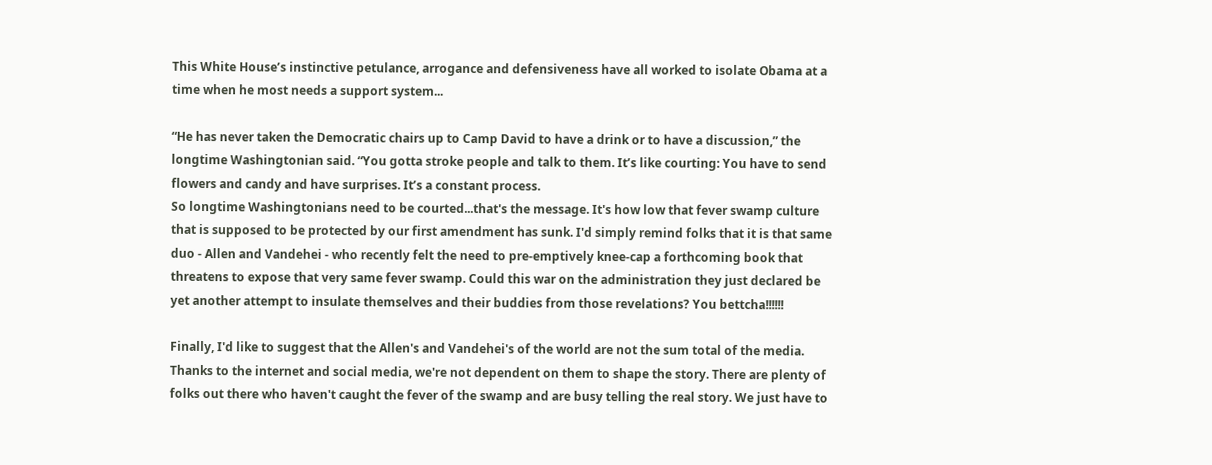This White House’s instinctive petulance, arrogance and defensiveness have all worked to isolate Obama at a time when he most needs a support system...

“He has never taken the Democratic chairs up to Camp David to have a drink or to have a discussion,” the longtime Washingtonian said. “You gotta stroke people and talk to them. It’s like courting: You have to send flowers and candy and have surprises. It’s a constant process.
So longtime Washingtonians need to be courted...that's the message. It's how low that fever swamp culture that is supposed to be protected by our first amendment has sunk. I'd simply remind folks that it is that same duo - Allen and Vandehei - who recently felt the need to pre-emptively knee-cap a forthcoming book that threatens to expose that very same fever swamp. Could this war on the administration they just declared be yet another attempt to insulate themselves and their buddies from those revelations? You bettcha!!!!!!

Finally, I'd like to suggest that the Allen's and Vandehei's of the world are not the sum total of the media. Thanks to the internet and social media, we're not dependent on them to shape the story. There are plenty of folks out there who haven't caught the fever of the swamp and are busy telling the real story. We just have to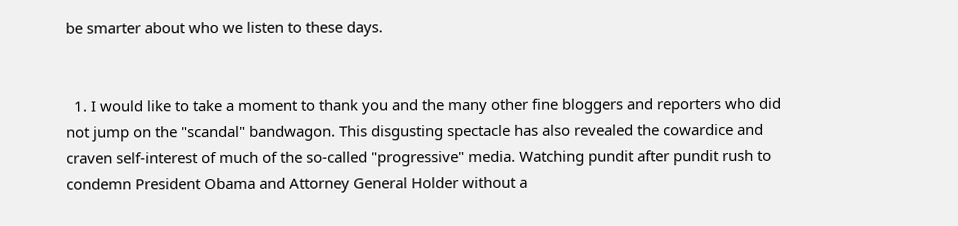be smarter about who we listen to these days.


  1. I would like to take a moment to thank you and the many other fine bloggers and reporters who did not jump on the "scandal" bandwagon. This disgusting spectacle has also revealed the cowardice and craven self-interest of much of the so-called "progressive" media. Watching pundit after pundit rush to condemn President Obama and Attorney General Holder without a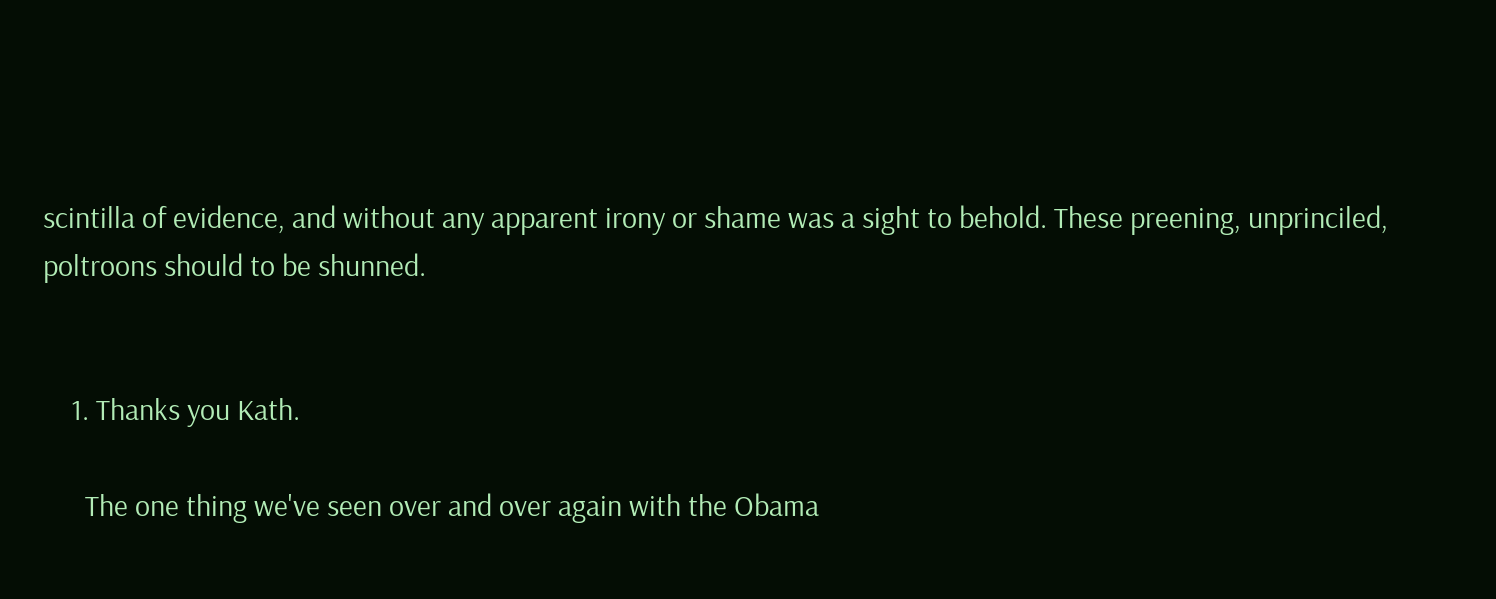scintilla of evidence, and without any apparent irony or shame was a sight to behold. These preening, unprinciled, poltroons should to be shunned.


    1. Thanks you Kath.

      The one thing we've seen over and over again with the Obama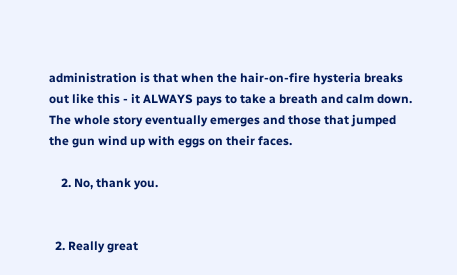administration is that when the hair-on-fire hysteria breaks out like this - it ALWAYS pays to take a breath and calm down. The whole story eventually emerges and those that jumped the gun wind up with eggs on their faces.

    2. No, thank you.


  2. Really great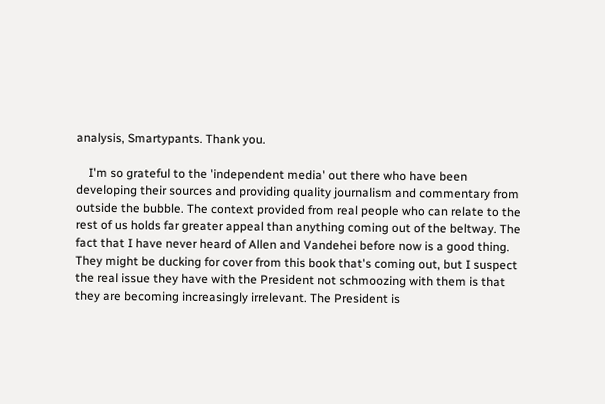analysis, Smartypants. Thank you.

    I'm so grateful to the 'independent media' out there who have been developing their sources and providing quality journalism and commentary from outside the bubble. The context provided from real people who can relate to the rest of us holds far greater appeal than anything coming out of the beltway. The fact that I have never heard of Allen and Vandehei before now is a good thing. They might be ducking for cover from this book that's coming out, but I suspect the real issue they have with the President not schmoozing with them is that they are becoming increasingly irrelevant. The President is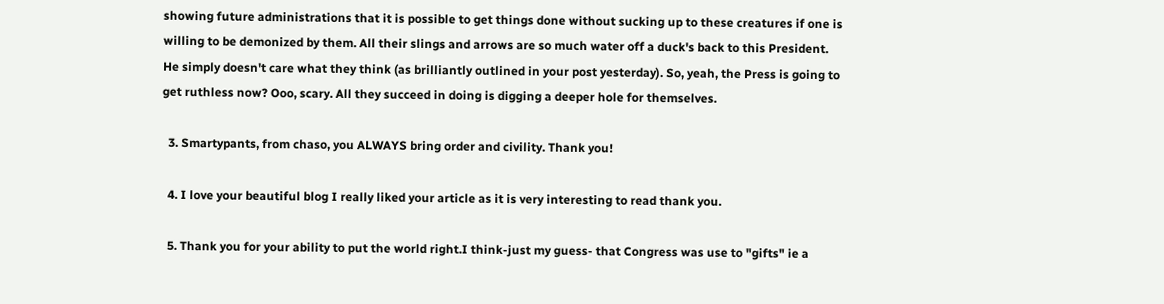showing future administrations that it is possible to get things done without sucking up to these creatures if one is willing to be demonized by them. All their slings and arrows are so much water off a duck's back to this President. He simply doesn't care what they think (as brilliantly outlined in your post yesterday). So, yeah, the Press is going to get ruthless now? Ooo, scary. All they succeed in doing is digging a deeper hole for themselves.

  3. Smartypants, from chaso, you ALWAYS bring order and civility. Thank you!

  4. I love your beautiful blog I really liked your article as it is very interesting to read thank you.

  5. Thank you for your ability to put the world right.I think-just my guess- that Congress was use to "gifts" ie a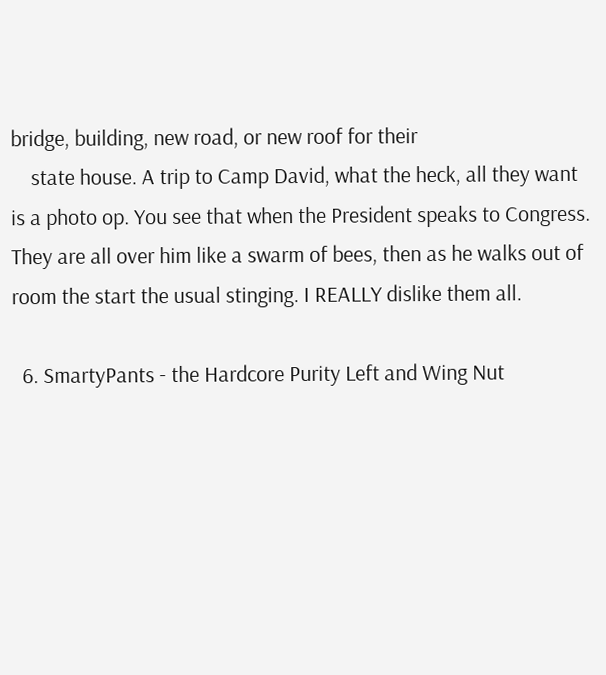bridge, building, new road, or new roof for their
    state house. A trip to Camp David, what the heck, all they want is a photo op. You see that when the President speaks to Congress. They are all over him like a swarm of bees, then as he walks out of room the start the usual stinging. I REALLY dislike them all.

  6. SmartyPants - the Hardcore Purity Left and Wing Nut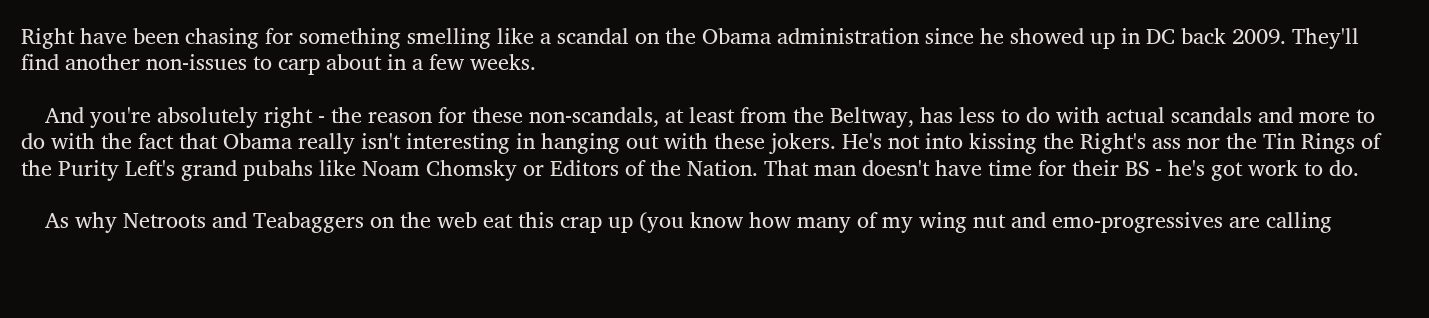Right have been chasing for something smelling like a scandal on the Obama administration since he showed up in DC back 2009. They'll find another non-issues to carp about in a few weeks.

    And you're absolutely right - the reason for these non-scandals, at least from the Beltway, has less to do with actual scandals and more to do with the fact that Obama really isn't interesting in hanging out with these jokers. He's not into kissing the Right's ass nor the Tin Rings of the Purity Left's grand pubahs like Noam Chomsky or Editors of the Nation. That man doesn't have time for their BS - he's got work to do.

    As why Netroots and Teabaggers on the web eat this crap up (you know how many of my wing nut and emo-progressives are calling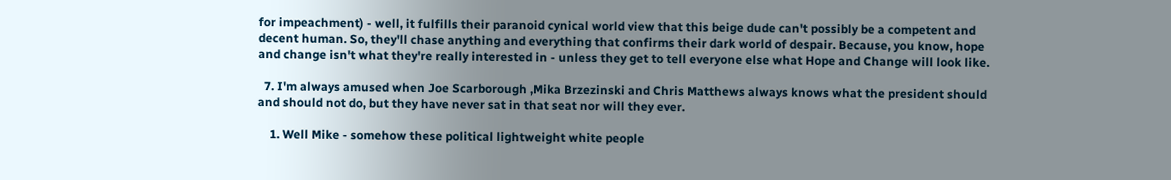for impeachment) - well, it fulfills their paranoid cynical world view that this beige dude can't possibly be a competent and decent human. So, they'll chase anything and everything that confirms their dark world of despair. Because, you know, hope and change isn't what they're really interested in - unless they get to tell everyone else what Hope and Change will look like.

  7. I'm always amused when Joe Scarborough ,Mika Brzezinski and Chris Matthews always knows what the president should and should not do, but they have never sat in that seat nor will they ever.

    1. Well Mike - somehow these political lightweight white people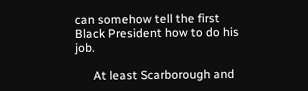can somehow tell the first Black President how to do his job.

      At least Scarborough and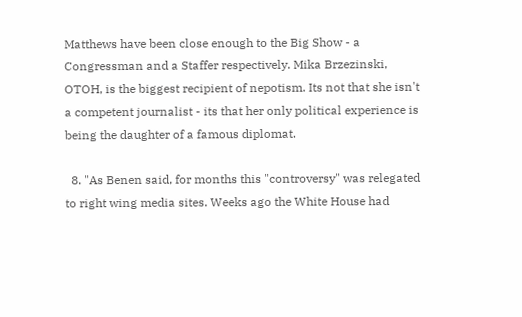Matthews have been close enough to the Big Show - a Congressman and a Staffer respectively. Mika Brzezinski, OTOH, is the biggest recipient of nepotism. Its not that she isn't a competent journalist - its that her only political experience is being the daughter of a famous diplomat.

  8. "As Benen said, for months this "controversy" was relegated to right wing media sites. Weeks ago the White House had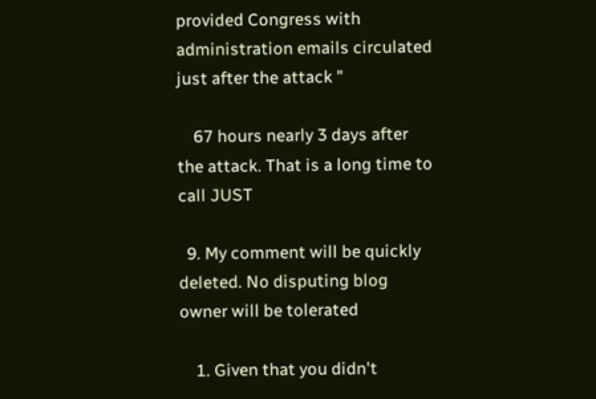provided Congress with administration emails circulated just after the attack "

    67 hours nearly 3 days after the attack. That is a long time to call JUST

  9. My comment will be quickly deleted. No disputing blog owner will be tolerated

    1. Given that you didn't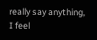really say anything, I feel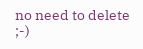no need to delete ;-)